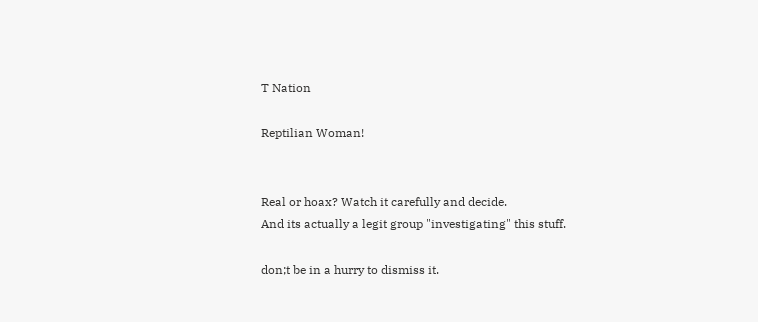T Nation

Reptilian Woman!


Real or hoax? Watch it carefully and decide.
And its actually a legit group "investigating" this stuff.

don;t be in a hurry to dismiss it.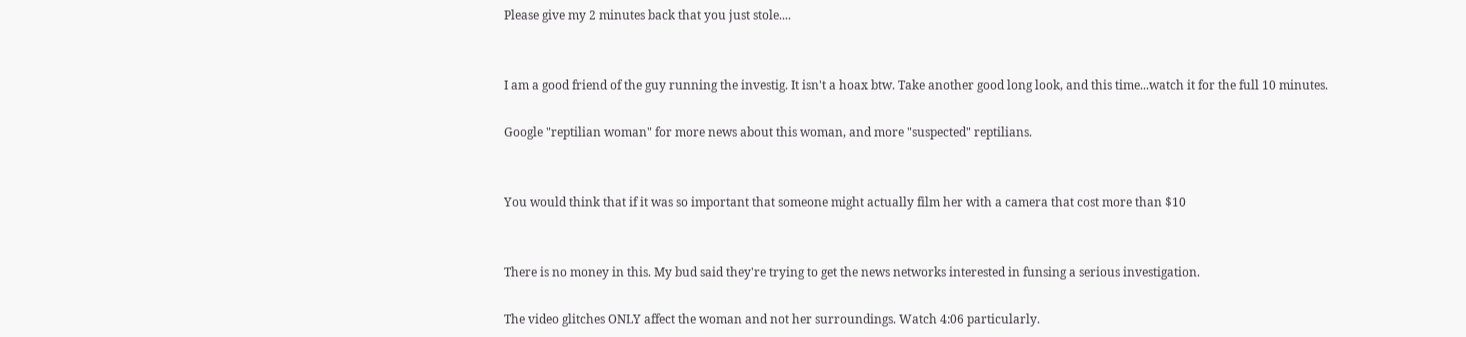Please give my 2 minutes back that you just stole....


I am a good friend of the guy running the investig. It isn't a hoax btw. Take another good long look, and this time...watch it for the full 10 minutes.

Google "reptilian woman" for more news about this woman, and more "suspected" reptilians.


You would think that if it was so important that someone might actually film her with a camera that cost more than $10


There is no money in this. My bud said they're trying to get the news networks interested in funsing a serious investigation.

The video glitches ONLY affect the woman and not her surroundings. Watch 4:06 particularly.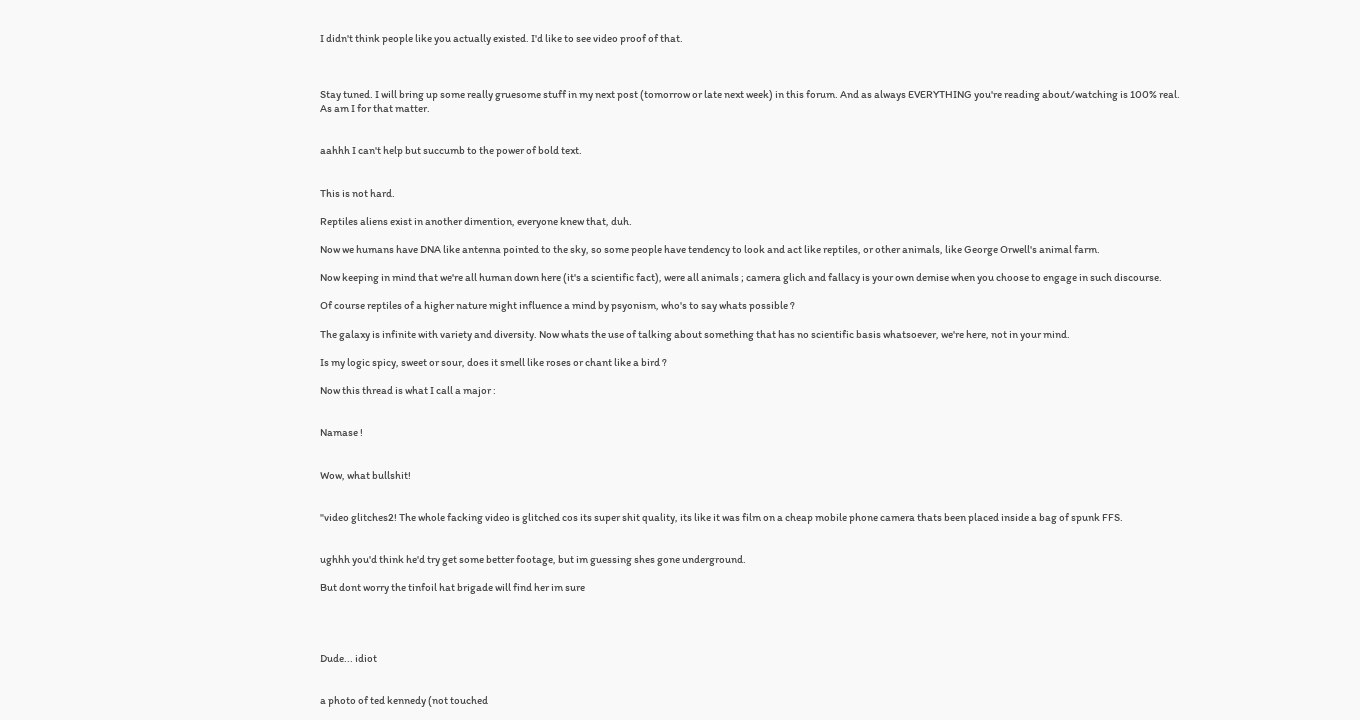I didn't think people like you actually existed. I'd like to see video proof of that.



Stay tuned. I will bring up some really gruesome stuff in my next post (tomorrow or late next week) in this forum. And as always EVERYTHING you're reading about/watching is 100% real.
As am I for that matter.


aahhh I can't help but succumb to the power of bold text.


This is not hard.

Reptiles aliens exist in another dimention, everyone knew that, duh.

Now we humans have DNA like antenna pointed to the sky, so some people have tendency to look and act like reptiles, or other animals, like George Orwell's animal farm.

Now keeping in mind that we're all human down here (it's a scientific fact), were all animals ; camera glich and fallacy is your own demise when you choose to engage in such discourse.

Of course reptiles of a higher nature might influence a mind by psyonism, who's to say whats possible ?

The galaxy is infinite with variety and diversity. Now whats the use of talking about something that has no scientific basis whatsoever, we're here, not in your mind.

Is my logic spicy, sweet or sour, does it smell like roses or chant like a bird ?

Now this thread is what I call a major :


Namase !


Wow, what bullshit!


"video glitches2! The whole facking video is glitched cos its super shit quality, its like it was film on a cheap mobile phone camera thats been placed inside a bag of spunk FFS.


ughhh you'd think he'd try get some better footage, but im guessing shes gone underground.

But dont worry the tinfoil hat brigade will find her im sure




Dude... idiot


a photo of ted kennedy (not touched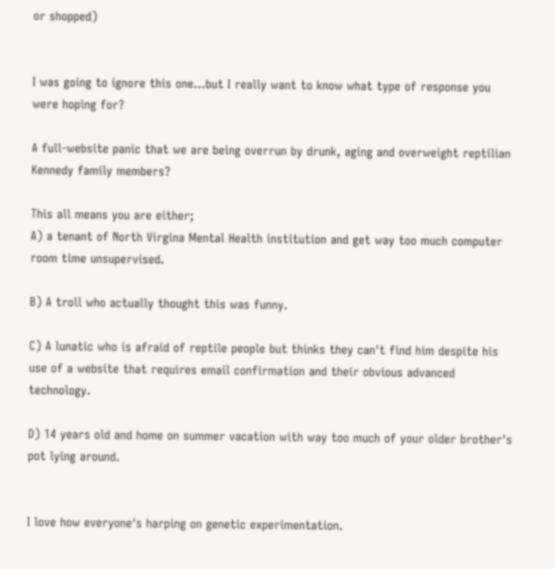or shopped)


I was going to ignore this one...but I really want to know what type of response you were hoping for?

A full-website panic that we are being overrun by drunk, aging and overweight reptilian Kennedy family members?

This all means you are either;
A) a tenant of North Virgina Mental Health institution and get way too much computer room time unsupervised.

B) A troll who actually thought this was funny.

C) A lunatic who is afraid of reptile people but thinks they can't find him despite his use of a website that requires email confirmation and their obvious advanced technology.

D) 14 years old and home on summer vacation with way too much of your older brother's pot lying around.


I love how everyone's harping on genetic experimentation.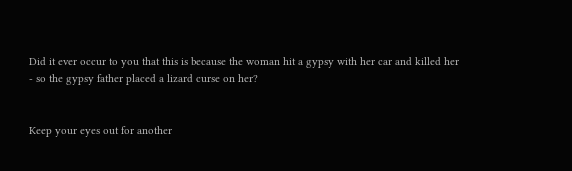Did it ever occur to you that this is because the woman hit a gypsy with her car and killed her - so the gypsy father placed a lizard curse on her?


Keep your eyes out for another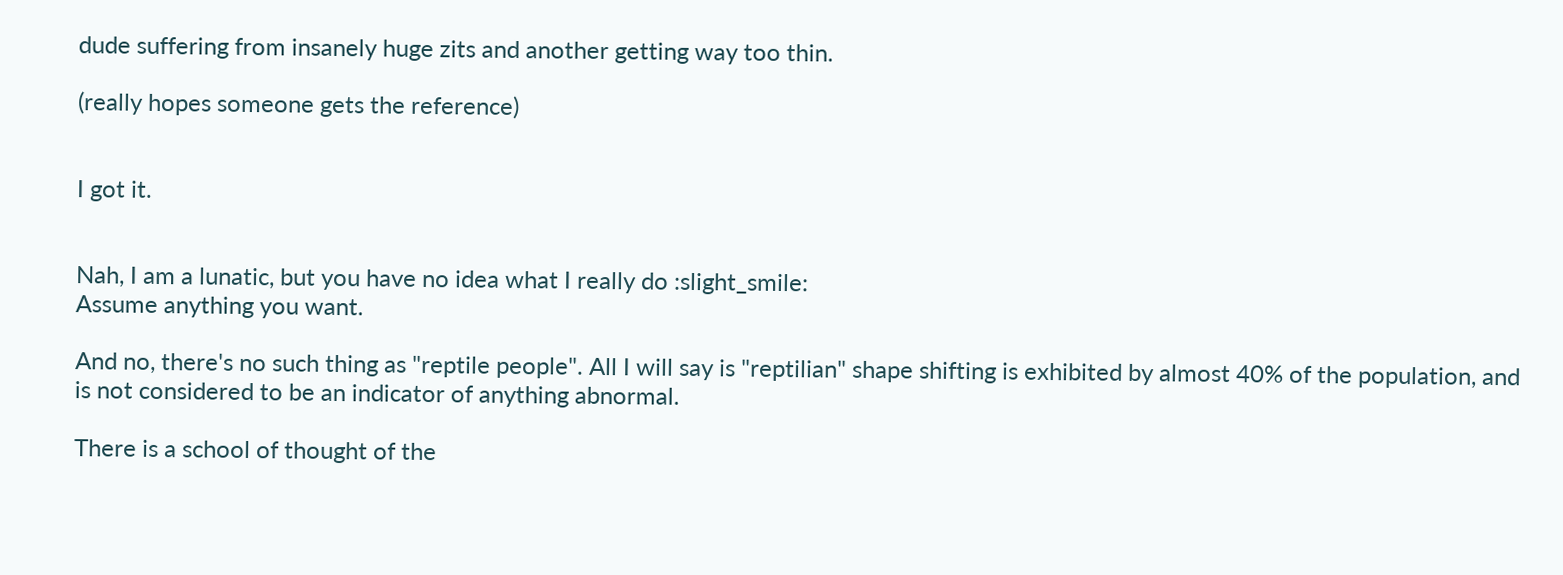dude suffering from insanely huge zits and another getting way too thin.

(really hopes someone gets the reference)


I got it.


Nah, I am a lunatic, but you have no idea what I really do :slight_smile:
Assume anything you want.

And no, there's no such thing as "reptile people". All I will say is "reptilian" shape shifting is exhibited by almost 40% of the population, and is not considered to be an indicator of anything abnormal.

There is a school of thought of the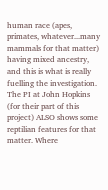human race (apes, primates, whatever...many mammals for that matter) having mixed ancestry, and this is what is really fuelling the investigation. The PI at John Hopkins (for their part of this project) ALSO shows some reptilian features for that matter. Where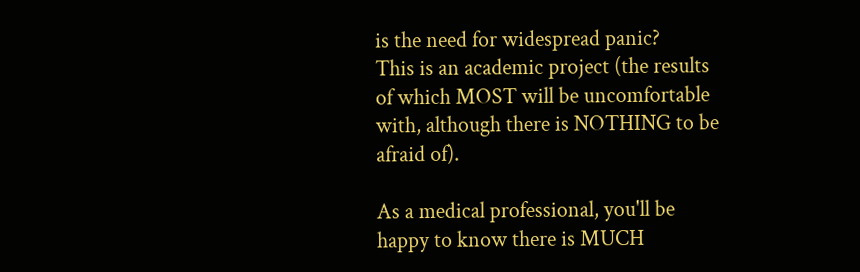is the need for widespread panic?
This is an academic project (the results of which MOST will be uncomfortable with, although there is NOTHING to be afraid of).

As a medical professional, you'll be happy to know there is MUCH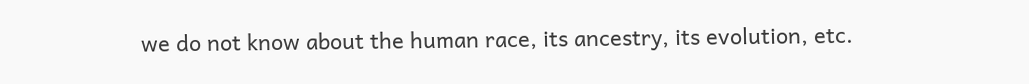we do not know about the human race, its ancestry, its evolution, etc.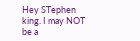Hey STephen king. I may NOT be a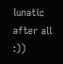lunatic after all :))